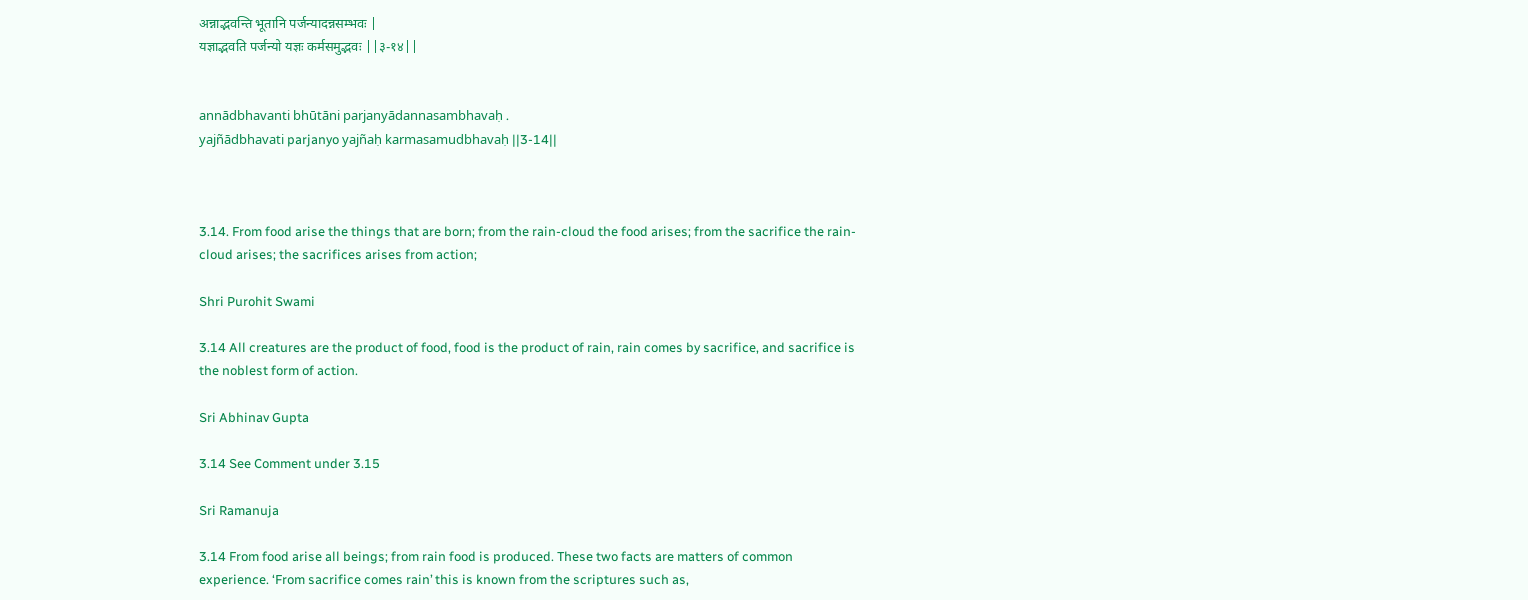अन्नाद्भवन्ति भूतानि पर्जन्यादन्नसम्भवः |
यज्ञाद्भवति पर्जन्यो यज्ञः कर्मसमुद्भवः ||३-१४||


annādbhavanti bhūtāni parjanyādannasambhavaḥ .
yajñādbhavati parjanyo yajñaḥ karmasamudbhavaḥ ||3-14||



3.14. From food arise the things that are born; from the rain-cloud the food arises; from the sacrifice the rain-cloud arises; the sacrifices arises from action;

Shri Purohit Swami

3.14 All creatures are the product of food, food is the product of rain, rain comes by sacrifice, and sacrifice is the noblest form of action.

Sri Abhinav Gupta

3.14 See Comment under 3.15

Sri Ramanuja

3.14 From food arise all beings; from rain food is produced. These two facts are matters of common experience. ‘From sacrifice comes rain’ this is known from the scriptures such as,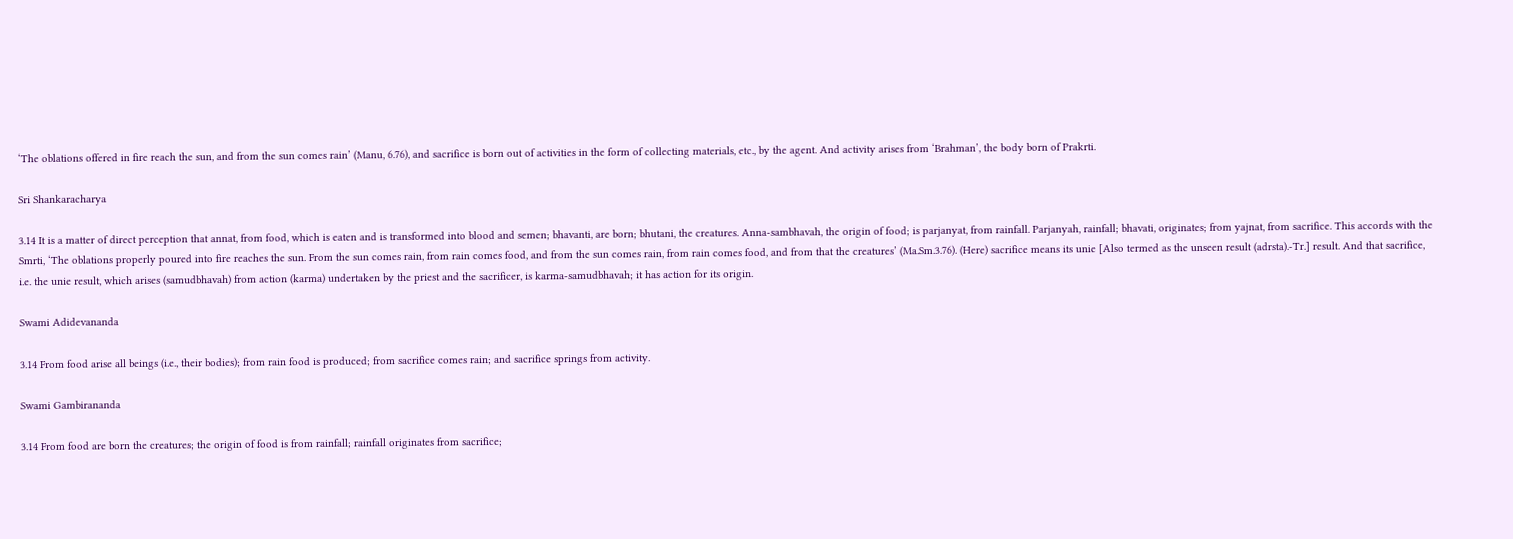‘The oblations offered in fire reach the sun, and from the sun comes rain’ (Manu, 6.76), and sacrifice is born out of activities in the form of collecting materials, etc., by the agent. And activity arises from ‘Brahman’, the body born of Prakrti.

Sri Shankaracharya

3.14 It is a matter of direct perception that annat, from food, which is eaten and is transformed into blood and semen; bhavanti, are born; bhutani, the creatures. Anna-sambhavah, the origin of food; is parjanyat, from rainfall. Parjanyah, rainfall; bhavati, originates; from yajnat, from sacrifice. This accords with the Smrti, ‘The oblations properly poured into fire reaches the sun. From the sun comes rain, from rain comes food, and from the sun comes rain, from rain comes food, and from that the creatures’ (Ma.Sm.3.76). (Here) sacrifice means its unie [Also termed as the unseen result (adrsta).-Tr.] result. And that sacrifice, i.e. the unie result, which arises (samudbhavah) from action (karma) undertaken by the priest and the sacrificer, is karma-samudbhavah; it has action for its origin.

Swami Adidevananda

3.14 From food arise all beings (i.e., their bodies); from rain food is produced; from sacrifice comes rain; and sacrifice springs from activity.

Swami Gambirananda

3.14 From food are born the creatures; the origin of food is from rainfall; rainfall originates from sacrifice;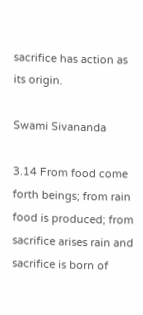sacrifice has action as its origin.

Swami Sivananda

3.14 From food come forth beings; from rain food is produced; from sacrifice arises rain and sacrifice is born of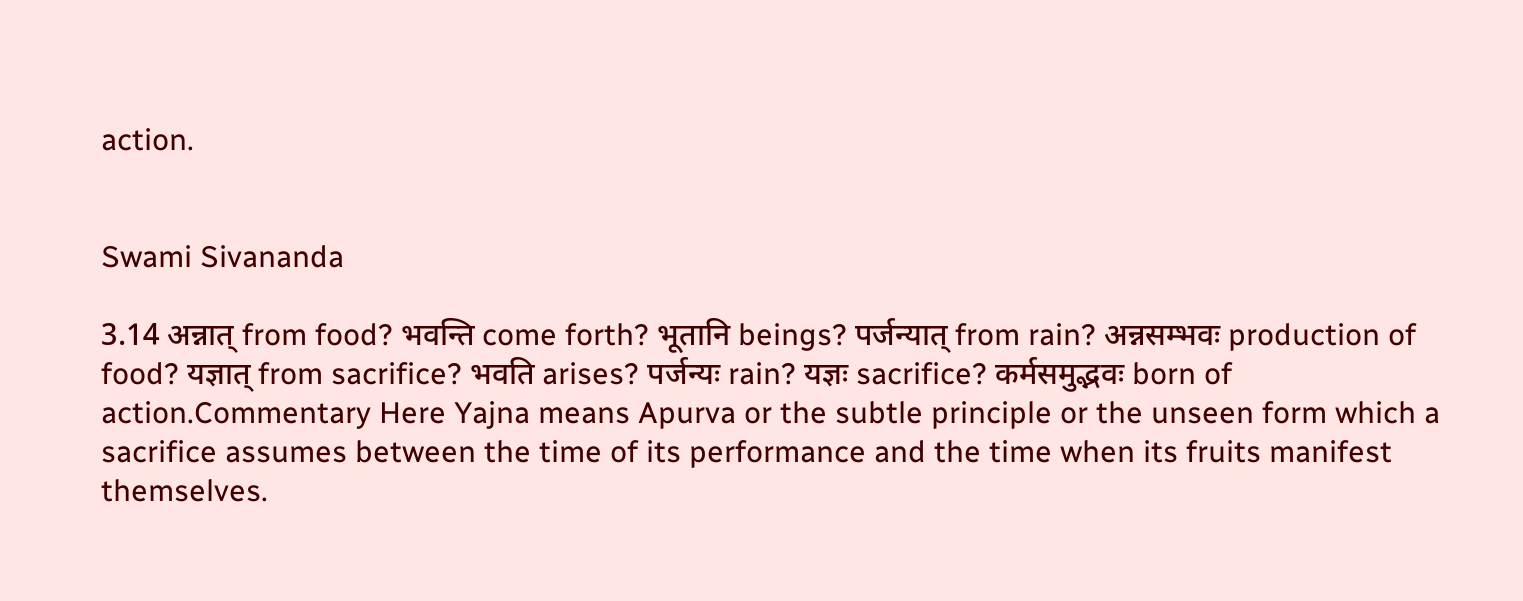action.


Swami Sivananda

3.14 अन्नात् from food? भवन्ति come forth? भूतानि beings? पर्जन्यात् from rain? अन्नसम्भवः production of food? यज्ञात् from sacrifice? भवति arises? पर्जन्यः rain? यज्ञः sacrifice? कर्मसमुद्भवः born of action.Commentary Here Yajna means Apurva or the subtle principle or the unseen form which a sacrifice assumes between the time of its performance and the time when its fruits manifest themselves.